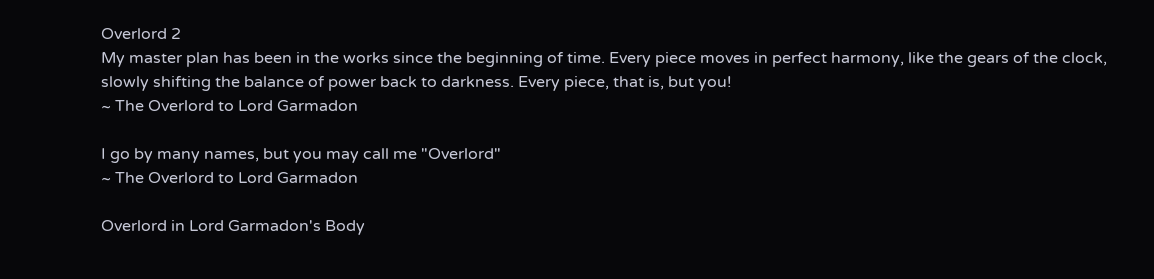Overlord 2
My master plan has been in the works since the beginning of time. Every piece moves in perfect harmony, like the gears of the clock, slowly shifting the balance of power back to darkness. Every piece, that is, but you!
~ The Overlord to Lord Garmadon

I go by many names, but you may call me "Overlord"
~ The Overlord to Lord Garmadon

Overlord in Lord Garmadon's Body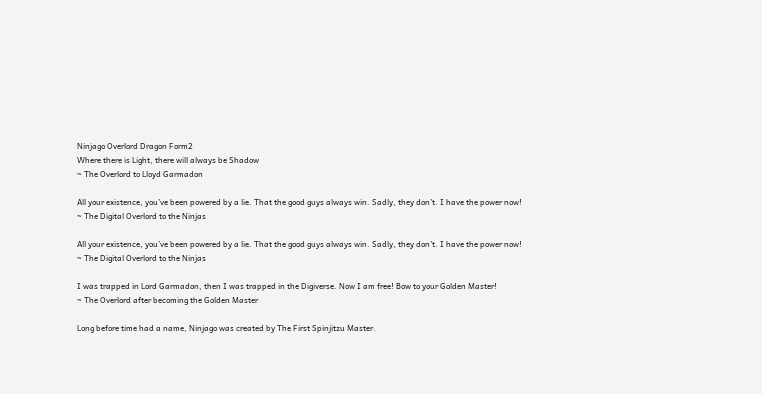Ninjago Overlord Dragon Form2
Where there is Light, there will always be Shadow
~ The Overlord to Lloyd Garmadon

All your existence, you’ve been powered by a lie. That the good guys always win. Sadly, they don’t. I have the power now!
~ The Digital Overlord to the Ninjas

All your existence, you’ve been powered by a lie. That the good guys always win. Sadly, they don’t. I have the power now!
~ The Digital Overlord to the Ninjas

I was trapped in Lord Garmadon, then I was trapped in the Digiverse. Now I am free! Bow to your Golden Master!
~ The Overlord after becoming the Golden Master

Long before time had a name, Ninjago was created by The First Spinjitzu Master.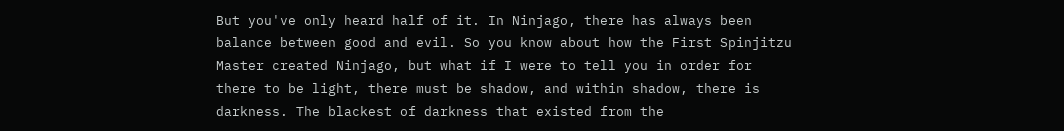But you've only heard half of it. In Ninjago, there has always been balance between good and evil. So you know about how the First Spinjitzu Master created Ninjago, but what if I were to tell you in order for there to be light, there must be shadow, and within shadow, there is darkness. The blackest of darkness that existed from the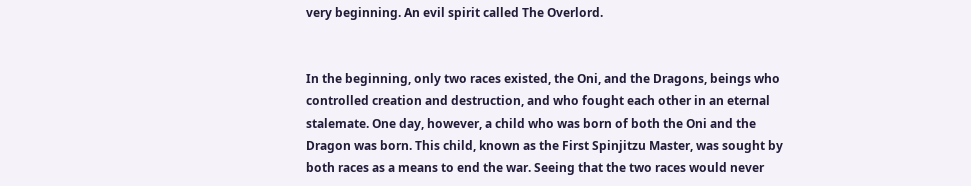very beginning. An evil spirit called The Overlord.


In the beginning, only two races existed, the Oni, and the Dragons, beings who controlled creation and destruction, and who fought each other in an eternal stalemate. One day, however, a child who was born of both the Oni and the Dragon was born. This child, known as the First Spinjitzu Master, was sought by both races as a means to end the war. Seeing that the two races would never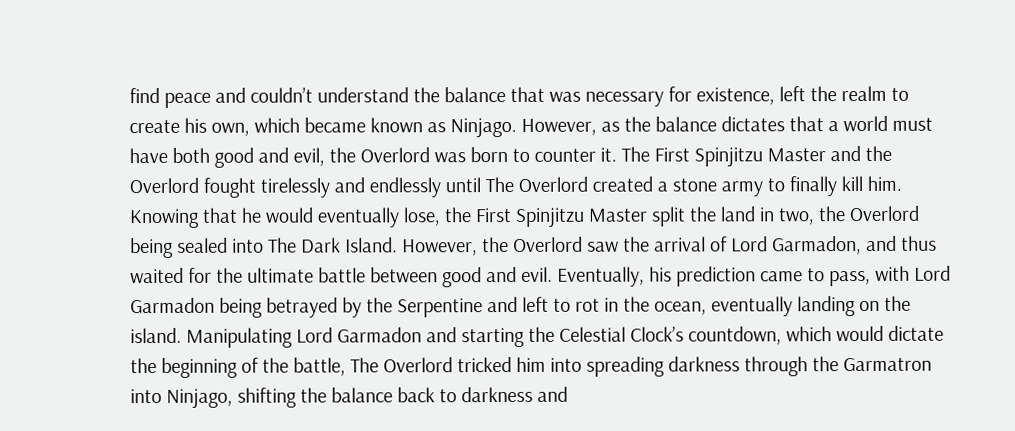find peace and couldn’t understand the balance that was necessary for existence, left the realm to create his own, which became known as Ninjago. However, as the balance dictates that a world must have both good and evil, the Overlord was born to counter it. The First Spinjitzu Master and the Overlord fought tirelessly and endlessly until The Overlord created a stone army to finally kill him. Knowing that he would eventually lose, the First Spinjitzu Master split the land in two, the Overlord being sealed into The Dark Island. However, the Overlord saw the arrival of Lord Garmadon, and thus waited for the ultimate battle between good and evil. Eventually, his prediction came to pass, with Lord Garmadon being betrayed by the Serpentine and left to rot in the ocean, eventually landing on the island. Manipulating Lord Garmadon and starting the Celestial Clock’s countdown, which would dictate the beginning of the battle, The Overlord tricked him into spreading darkness through the Garmatron into Ninjago, shifting the balance back to darkness and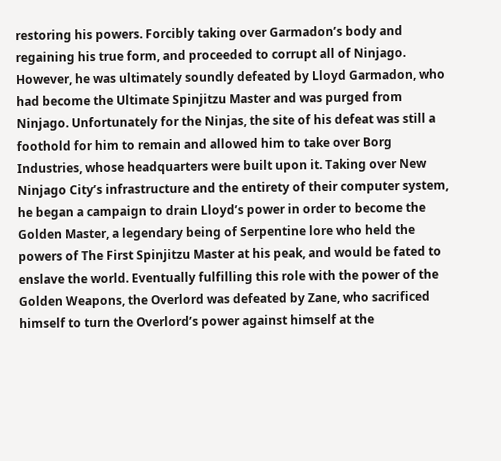restoring his powers. Forcibly taking over Garmadon’s body and regaining his true form, and proceeded to corrupt all of Ninjago. However, he was ultimately soundly defeated by Lloyd Garmadon, who had become the Ultimate Spinjitzu Master and was purged from Ninjago. Unfortunately for the Ninjas, the site of his defeat was still a foothold for him to remain and allowed him to take over Borg Industries, whose headquarters were built upon it. Taking over New Ninjago City’s infrastructure and the entirety of their computer system, he began a campaign to drain Lloyd’s power in order to become the Golden Master, a legendary being of Serpentine lore who held the powers of The First Spinjitzu Master at his peak, and would be fated to enslave the world. Eventually fulfilling this role with the power of the Golden Weapons, the Overlord was defeated by Zane, who sacrificed himself to turn the Overlord’s power against himself at the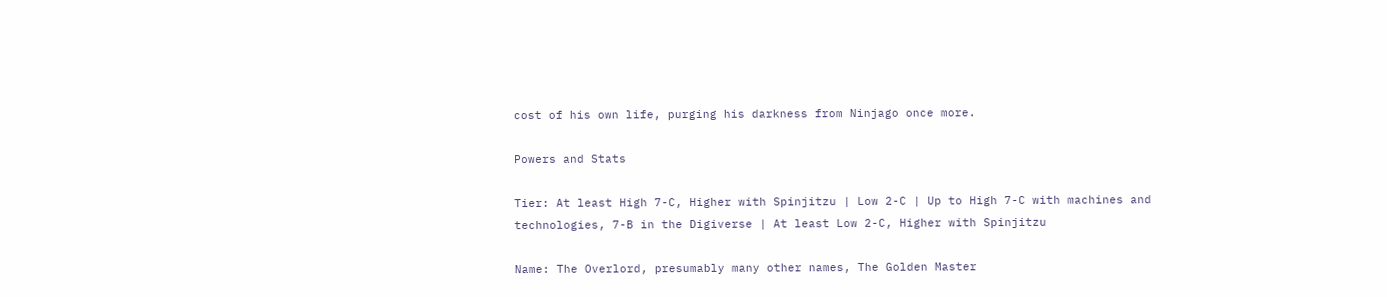cost of his own life, purging his darkness from Ninjago once more.

Powers and Stats

Tier: At least High 7-C, Higher with Spinjitzu | Low 2-C | Up to High 7-C with machines and technologies, 7-B in the Digiverse | At least Low 2-C, Higher with Spinjitzu

Name: The Overlord, presumably many other names, The Golden Master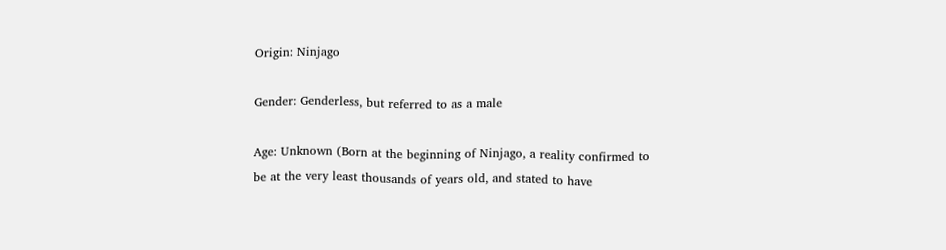Origin: Ninjago

Gender: Genderless, but referred to as a male

Age: Unknown (Born at the beginning of Ninjago, a reality confirmed to be at the very least thousands of years old, and stated to have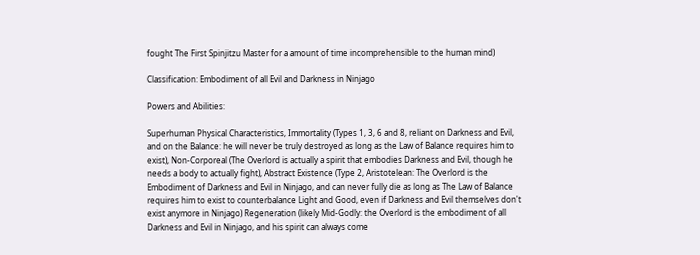fought The First Spinjitzu Master for a amount of time incomprehensible to the human mind)

Classification: Embodiment of all Evil and Darkness in Ninjago

Powers and Abilities:

Superhuman Physical Characteristics, Immortality (Types 1, 3, 6 and 8, reliant on Darkness and Evil, and on the Balance: he will never be truly destroyed as long as the Law of Balance requires him to exist), Non-Corporeal (The Overlord is actually a spirit that embodies Darkness and Evil, though he needs a body to actually fight), Abstract Existence (Type 2, Aristotelean: The Overlord is the Embodiment of Darkness and Evil in Ninjago, and can never fully die as long as The Law of Balance requires him to exist to counterbalance Light and Good, even if Darkness and Evil themselves don't exist anymore in Ninjago) Regeneration (likely Mid-Godly: the Overlord is the embodiment of all Darkness and Evil in Ninjago, and his spirit can always come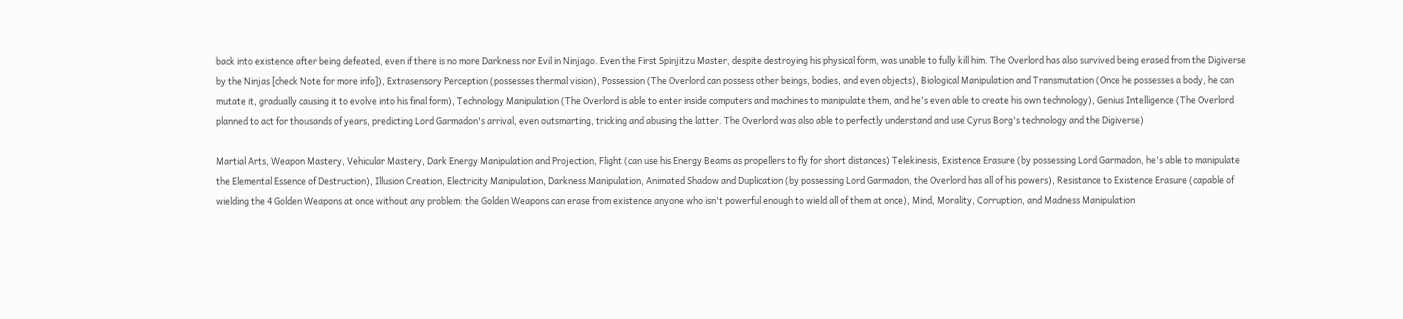back into existence after being defeated, even if there is no more Darkness nor Evil in Ninjago. Even the First Spinjitzu Master, despite destroying his physical form, was unable to fully kill him. The Overlord has also survived being erased from the Digiverse by the Ninjas [check Note for more info]), Extrasensory Perception (possesses thermal vision), Possession (The Overlord can possess other beings, bodies, and even objects), Biological Manipulation and Transmutation (Once he possesses a body, he can mutate it, gradually causing it to evolve into his final form), Technology Manipulation (The Overlord is able to enter inside computers and machines to manipulate them, and he's even able to create his own technology), Genius Intelligence (The Overlord planned to act for thousands of years, predicting Lord Garmadon's arrival, even outsmarting, tricking and abusing the latter. The Overlord was also able to perfectly understand and use Cyrus Borg's technology and the Digiverse)

Martial Arts, Weapon Mastery, Vehicular Mastery, Dark Energy Manipulation and Projection, Flight (can use his Energy Beams as propellers to fly for short distances) Telekinesis, Existence Erasure (by possessing Lord Garmadon, he's able to manipulate the Elemental Essence of Destruction), Illusion Creation, Electricity Manipulation, Darkness Manipulation, Animated Shadow and Duplication (by possessing Lord Garmadon, the Overlord has all of his powers), Resistance to Existence Erasure (capable of wielding the 4 Golden Weapons at once without any problem: the Golden Weapons can erase from existence anyone who isn't powerful enough to wield all of them at once), Mind, Morality, Corruption, and Madness Manipulation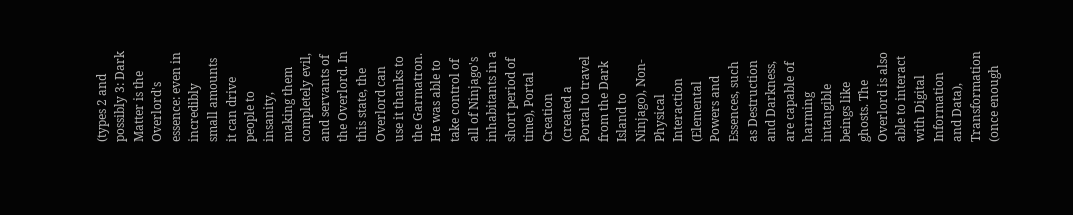(types 2 and possibly 3: Dark Matter is the Overlord's essence: even in incredibly small amounts it can drive people to insanity, making them completely evil, and servants of the Overlord. In this state, the Overlord can use it thanks to the Garmatron. He was able to take control of all of Ninjago's inhabitants in a short period of time), Portal Creation (created a Portal to travel from the Dark Island to Ninjago), Non-Physical Interaction (Elemental Powers and Essences, such as Destruction and Darkness, are capable of harming intangible beings like ghosts. The Overlord is also able to interact with Digital Information and Data), Transformation (once enough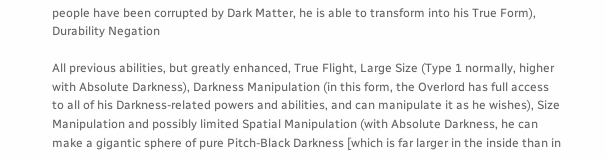people have been corrupted by Dark Matter, he is able to transform into his True Form), Durability Negation

All previous abilities, but greatly enhanced, True Flight, Large Size (Type 1 normally, higher with Absolute Darkness), Darkness Manipulation (in this form, the Overlord has full access to all of his Darkness-related powers and abilities, and can manipulate it as he wishes), Size Manipulation and possibly limited Spatial Manipulation (with Absolute Darkness, he can make a gigantic sphere of pure Pitch-Black Darkness [which is far larger in the inside than in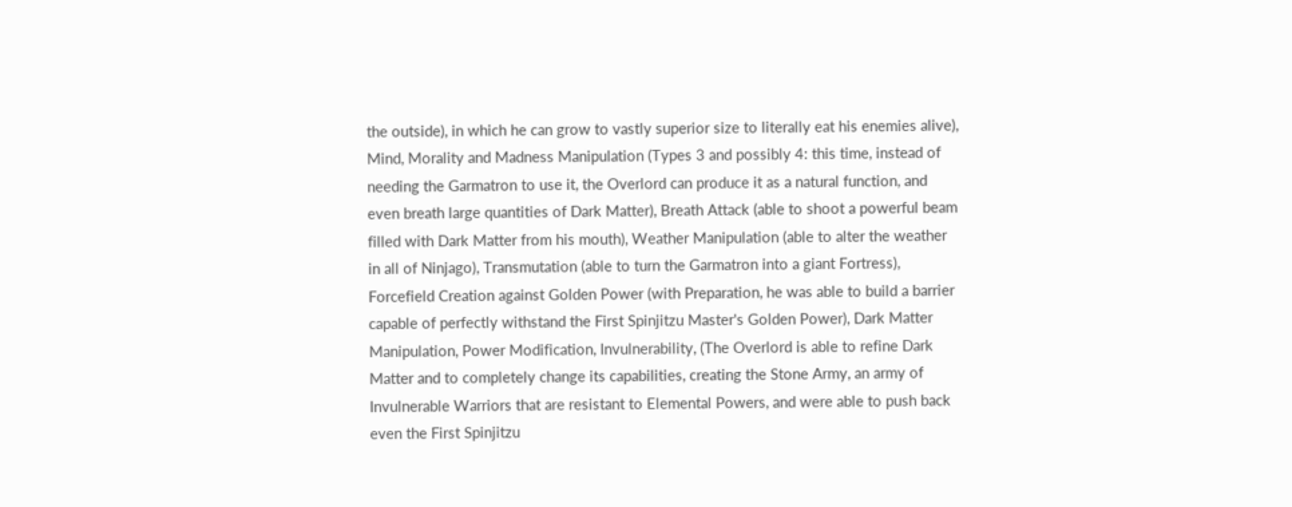the outside), in which he can grow to vastly superior size to literally eat his enemies alive), Mind, Morality and Madness Manipulation (Types 3 and possibly 4: this time, instead of needing the Garmatron to use it, the Overlord can produce it as a natural function, and even breath large quantities of Dark Matter), Breath Attack (able to shoot a powerful beam filled with Dark Matter from his mouth), Weather Manipulation (able to alter the weather in all of Ninjago), Transmutation (able to turn the Garmatron into a giant Fortress), Forcefield Creation against Golden Power (with Preparation, he was able to build a barrier capable of perfectly withstand the First Spinjitzu Master's Golden Power), Dark Matter Manipulation, Power Modification, Invulnerability, (The Overlord is able to refine Dark Matter and to completely change its capabilities, creating the Stone Army, an army of Invulnerable Warriors that are resistant to Elemental Powers, and were able to push back even the First Spinjitzu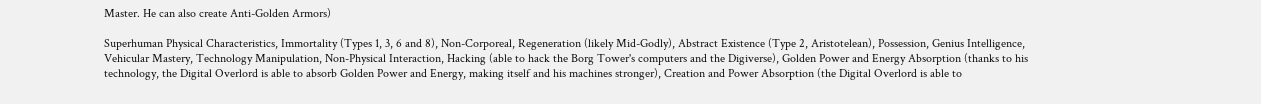Master. He can also create Anti-Golden Armors)

Superhuman Physical Characteristics, Immortality (Types 1, 3, 6 and 8), Non-Corporeal, Regeneration (likely Mid-Godly), Abstract Existence (Type 2, Aristotelean), Possession, Genius Intelligence, Vehicular Mastery, Technology Manipulation, Non-Physical Interaction, Hacking (able to hack the Borg Tower's computers and the Digiverse), Golden Power and Energy Absorption (thanks to his technology, the Digital Overlord is able to absorb Golden Power and Energy, making itself and his machines stronger), Creation and Power Absorption (the Digital Overlord is able to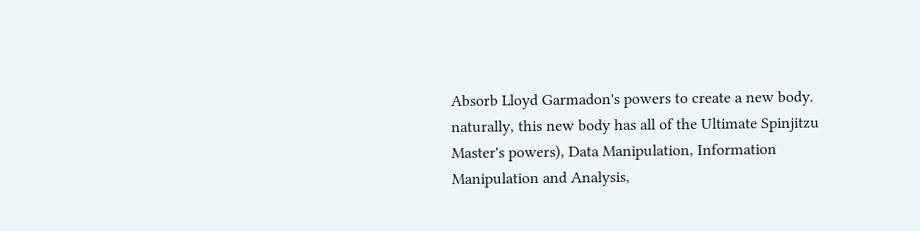Absorb Lloyd Garmadon's powers to create a new body. naturally, this new body has all of the Ultimate Spinjitzu Master's powers), Data Manipulation, Information Manipulation and Analysis,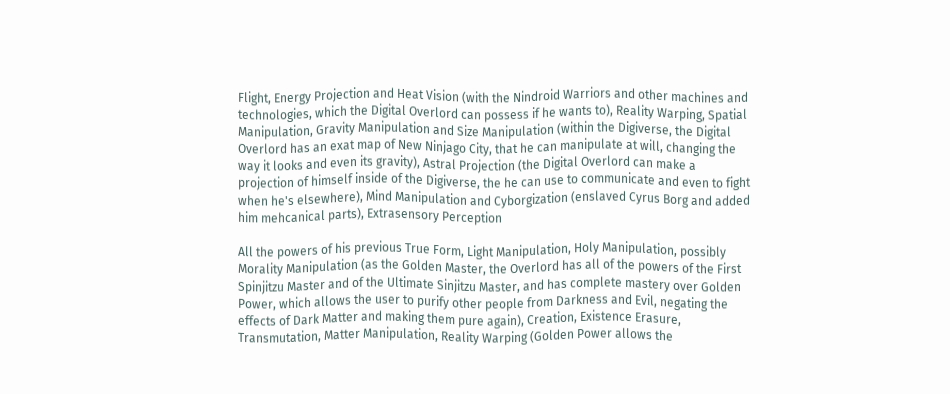Flight, Energy Projection and Heat Vision (with the Nindroid Warriors and other machines and technologies, which the Digital Overlord can possess if he wants to), Reality Warping, Spatial Manipulation, Gravity Manipulation and Size Manipulation (within the Digiverse, the Digital Overlord has an exat map of New Ninjago City, that he can manipulate at will, changing the way it looks and even its gravity), Astral Projection (the Digital Overlord can make a projection of himself inside of the Digiverse, the he can use to communicate and even to fight when he's elsewhere), Mind Manipulation and Cyborgization (enslaved Cyrus Borg and added him mehcanical parts), Extrasensory Perception

All the powers of his previous True Form, Light Manipulation, Holy Manipulation, possibly Morality Manipulation (as the Golden Master, the Overlord has all of the powers of the First Spinjitzu Master and of the Ultimate Sinjitzu Master, and has complete mastery over Golden Power, which allows the user to purify other people from Darkness and Evil, negating the effects of Dark Matter and making them pure again), Creation, Existence Erasure, Transmutation, Matter Manipulation, Reality Warping (Golden Power allows the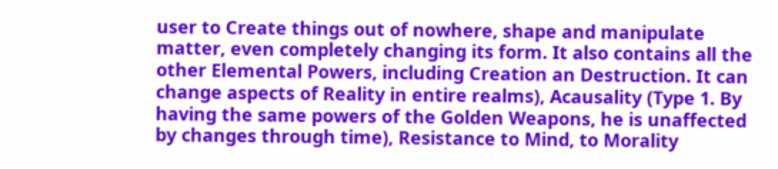user to Create things out of nowhere, shape and manipulate matter, even completely changing its form. It also contains all the other Elemental Powers, including Creation an Destruction. It can change aspects of Reality in entire realms), Acausality (Type 1. By having the same powers of the Golden Weapons, he is unaffected by changes through time), Resistance to Mind, to Morality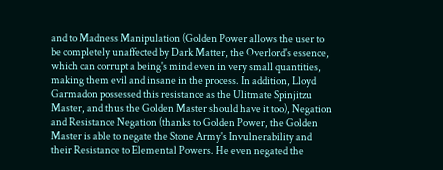and to Madness Manipulation (Golden Power allows the user to be completely unaffected by Dark Matter, the Overlord's essence, which can corrupt a being's mind even in very small quantities, making them evil and insane in the process. In addition, Lloyd Garmadon possessed this resistance as the Ulitmate Spinjitzu Master, and thus the Golden Master should have it too), Negation and Resistance Negation (thanks to Golden Power, the Golden Master is able to negate the Stone Army's Invulnerability and their Resistance to Elemental Powers. He even negated the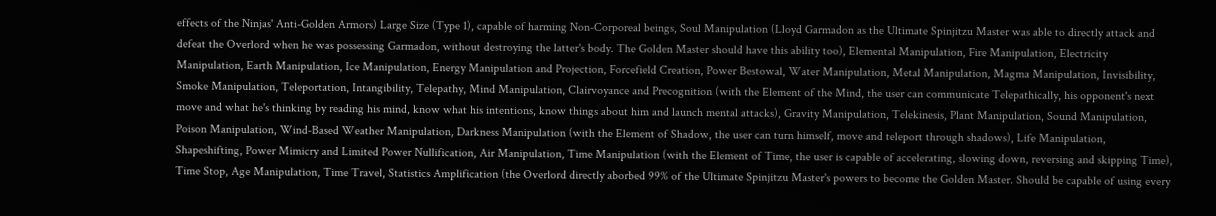effects of the Ninjas' Anti-Golden Armors) Large Size (Type 1), capable of harming Non-Corporeal beings, Soul Manipulation (Lloyd Garmadon as the Ultimate Spinjitzu Master was able to directly attack and defeat the Overlord when he was possessing Garmadon, without destroying the latter's body. The Golden Master should have this ability too), Elemental Manipulation, Fire Manipulation, Electricity Manipulation, Earth Manipulation, Ice Manipulation, Energy Manipulation and Projection, Forcefield Creation, Power Bestowal, Water Manipulation, Metal Manipulation, Magma Manipulation, Invisibility, Smoke Manipulation, Teleportation, Intangibility, Telepathy, Mind Manipulation, Clairvoyance and Precognition (with the Element of the Mind, the user can communicate Telepathically, his opponent's next move and what he's thinking by reading his mind, know what his intentions, know things about him and launch mental attacks), Gravity Manipulation, Telekinesis, Plant Manipulation, Sound Manipulation, Poison Manipulation, Wind-Based Weather Manipulation, Darkness Manipulation (with the Element of Shadow, the user can turn himself, move and teleport through shadows), Life Manipulation, Shapeshifting, Power Mimicry and Limited Power Nullification, Air Manipulation, Time Manipulation (with the Element of Time, the user is capable of accelerating, slowing down, reversing and skipping Time), Time Stop, Age Manipulation, Time Travel, Statistics Amplification (the Overlord directly aborbed 99% of the Ultimate Spinjitzu Master's powers to become the Golden Master. Should be capable of using every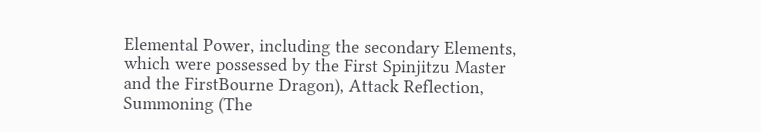Elemental Power, including the secondary Elements, which were possessed by the First Spinjitzu Master and the FirstBourne Dragon), Attack Reflection, Summoning (The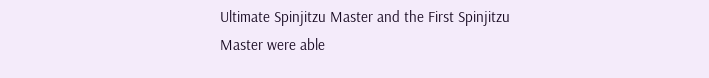Ultimate Spinjitzu Master and the First Spinjitzu Master were able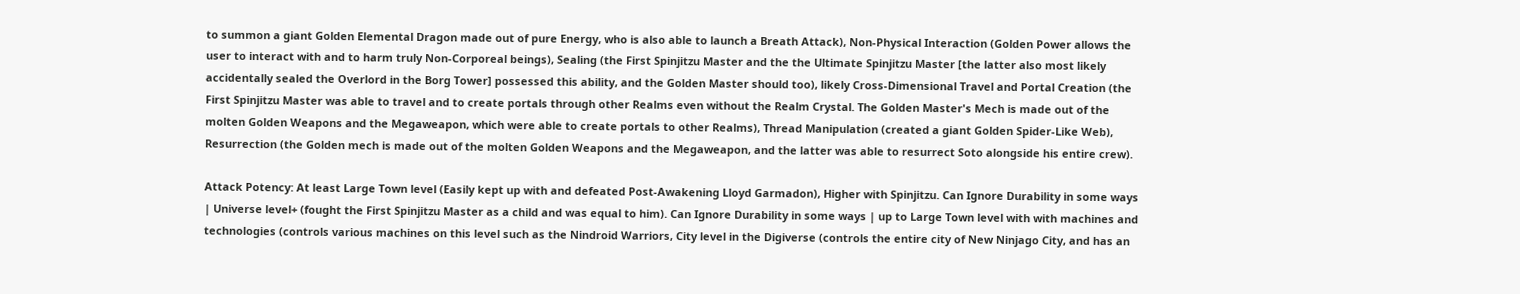to summon a giant Golden Elemental Dragon made out of pure Energy, who is also able to launch a Breath Attack), Non-Physical Interaction (Golden Power allows the user to interact with and to harm truly Non-Corporeal beings), Sealing (the First Spinjitzu Master and the the Ultimate Spinjitzu Master [the latter also most likely accidentally sealed the Overlord in the Borg Tower] possessed this ability, and the Golden Master should too), likely Cross-Dimensional Travel and Portal Creation (the First Spinjitzu Master was able to travel and to create portals through other Realms even without the Realm Crystal. The Golden Master's Mech is made out of the molten Golden Weapons and the Megaweapon, which were able to create portals to other Realms), Thread Manipulation (created a giant Golden Spider-Like Web), Resurrection (the Golden mech is made out of the molten Golden Weapons and the Megaweapon, and the latter was able to resurrect Soto alongside his entire crew).

Attack Potency: At least Large Town level (Easily kept up with and defeated Post-Awakening Lloyd Garmadon), Higher with Spinjitzu. Can Ignore Durability in some ways | Universe level+ (fought the First Spinjitzu Master as a child and was equal to him). Can Ignore Durability in some ways | up to Large Town level with with machines and technologies (controls various machines on this level such as the Nindroid Warriors, City level in the Digiverse (controls the entire city of New Ninjago City, and has an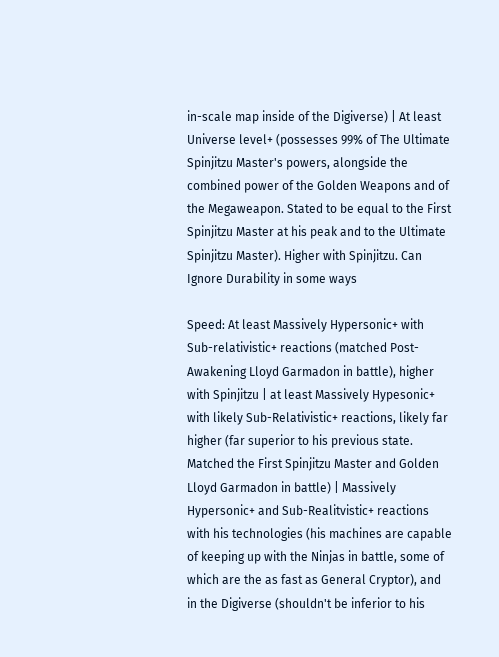in-scale map inside of the Digiverse) | At least Universe level+ (possesses 99% of The Ultimate Spinjitzu Master's powers, alongside the combined power of the Golden Weapons and of the Megaweapon. Stated to be equal to the First Spinjitzu Master at his peak and to the Ultimate Spinjitzu Master). Higher with Spinjitzu. Can Ignore Durability in some ways

Speed: At least Massively Hypersonic+ with Sub-relativistic+ reactions (matched Post-Awakening Lloyd Garmadon in battle), higher with Spinjitzu | at least Massively Hypesonic+ with likely Sub-Relativistic+ reactions, likely far higher (far superior to his previous state. Matched the First Spinjitzu Master and Golden Lloyd Garmadon in battle) | Massively Hypersonic+ and Sub-Realitvistic+ reactions with his technologies (his machines are capable of keeping up with the Ninjas in battle, some of which are the as fast as General Cryptor), and in the Digiverse (shouldn't be inferior to his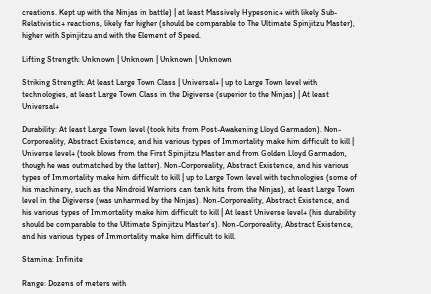creations. Kept up with the Ninjas in battle) | at least Massively Hypesonic+ with likely Sub-Relativistic+ reactions, likely far higher (should be comparable to The Ultimate Spinjitzu Master), higher with Spinjitzu and with the Element of Speed.

Lifting Strength: Unknown | Unknown | Unknown | Unknown

Striking Strength: At least Large Town Class | Universal+ | up to Large Town level with technologies, at least Large Town Class in the Digiverse (superior to the Ninjas) | At least Universal+

Durability: At least Large Town level (took hits from Post-Awakening Lloyd Garmadon). Non-Corporeality, Abstract Existence, and his various types of Immortality make him difficult to kill | Universe level+ (took blows from the First Spinjitzu Master and from Golden Lloyd Garmadon, though he was outmatched by the latter). Non-Corporeality, Abstract Existence, and his various types of Immortality make him difficult to kill | up to Large Town level with technologies (some of his machinery, such as the Nindroid Warriors can tank hits from the Ninjas), at least Large Town level in the Digiverse (was unharmed by the Ninjas). Non-Corporeality, Abstract Existence, and his various types of Immortality make him difficult to kill | At least Universe level+ (his durability should be comparable to the Ultimate Spinjitzu Master's). Non-Corporeality, Abstract Existence, and his various types of Immortality make him difficult to kill.

Stamina: Infinite

Range: Dozens of meters with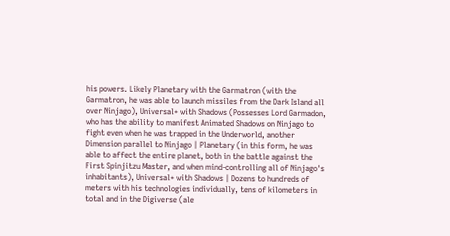his powers. Likely Planetary with the Garmatron (with the Garmatron, he was able to launch missiles from the Dark Island all over Ninjago), Universal+ with Shadows (Possesses Lord Garmadon, who has the ability to manifest Animated Shadows on Ninjago to fight even when he was trapped in the Underworld, another Dimension parallel to Ninjago | Planetary (in this form, he was able to affect the entire planet, both in the battle against the First Spinjitzu Master, and when mind-controlling all of Ninjago's inhabitants), Universal+ with Shadows | Dozens to hundreds of meters with his technologies individually, tens of kilometers in total and in the Digiverse (ale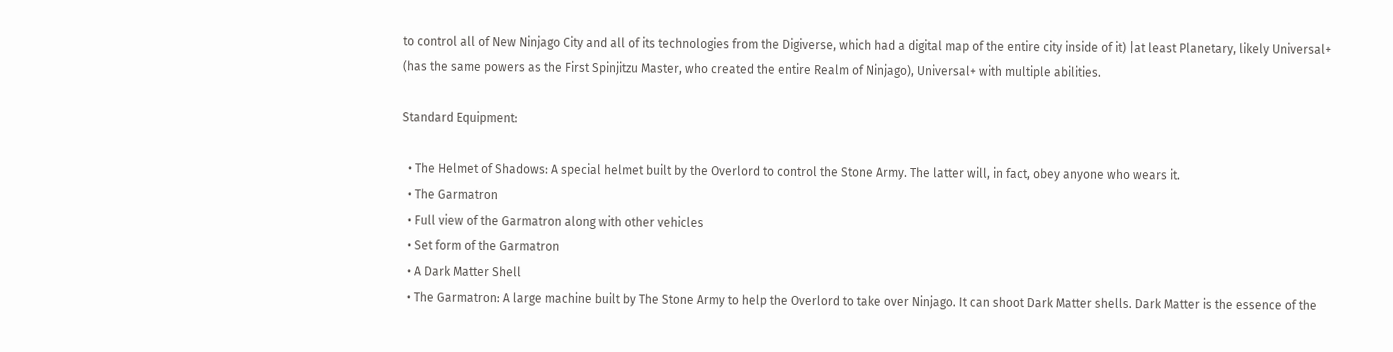to control all of New Ninjago City and all of its technologies from the Digiverse, which had a digital map of the entire city inside of it) |at least Planetary, likely Universal+ (has the same powers as the First Spinjitzu Master, who created the entire Realm of Ninjago), Universal+ with multiple abilities.

Standard Equipment:

  • The Helmet of Shadows: A special helmet built by the Overlord to control the Stone Army. The latter will, in fact, obey anyone who wears it.
  • The Garmatron
  • Full view of the Garmatron along with other vehicles
  • Set form of the Garmatron
  • A Dark Matter Shell
  • The Garmatron: A large machine built by The Stone Army to help the Overlord to take over Ninjago. It can shoot Dark Matter shells. Dark Matter is the essence of the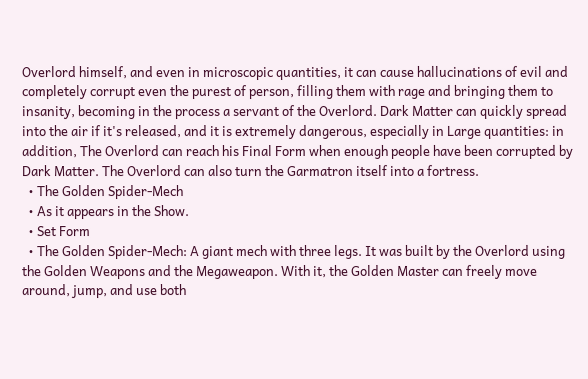Overlord himself, and even in microscopic quantities, it can cause hallucinations of evil and completely corrupt even the purest of person, filling them with rage and bringing them to insanity, becoming in the process a servant of the Overlord. Dark Matter can quickly spread into the air if it's released, and it is extremely dangerous, especially in Large quantities: in addition, The Overlord can reach his Final Form when enough people have been corrupted by Dark Matter. The Overlord can also turn the Garmatron itself into a fortress.
  • The Golden Spider-Mech
  • As it appears in the Show.
  • Set Form
  • The Golden Spider-Mech: A giant mech with three legs. It was built by the Overlord using the Golden Weapons and the Megaweapon. With it, the Golden Master can freely move around, jump, and use both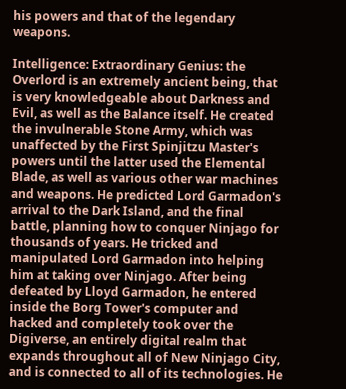his powers and that of the legendary weapons.

Intelligence: Extraordinary Genius: the Overlord is an extremely ancient being, that is very knowledgeable about Darkness and Evil, as well as the Balance itself. He created the invulnerable Stone Army, which was unaffected by the First Spinjitzu Master's powers until the latter used the Elemental Blade, as well as various other war machines and weapons. He predicted Lord Garmadon's arrival to the Dark Island, and the final battle, planning how to conquer Ninjago for thousands of years. He tricked and manipulated Lord Garmadon into helping him at taking over Ninjago. After being defeated by Lloyd Garmadon, he entered inside the Borg Tower's computer and hacked and completely took over the Digiverse, an entirely digital realm that expands throughout all of New Ninjago City, and is connected to all of its technologies. He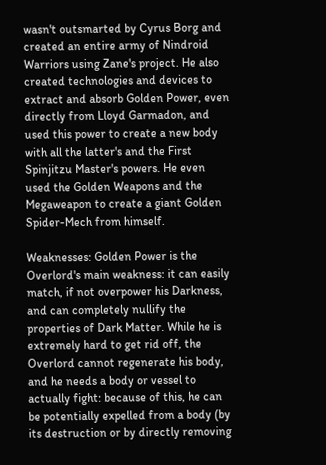wasn't outsmarted by Cyrus Borg and created an entire army of Nindroid Warriors using Zane's project. He also created technologies and devices to extract and absorb Golden Power, even directly from Lloyd Garmadon, and used this power to create a new body with all the latter's and the First Spinjitzu Master's powers. He even used the Golden Weapons and the Megaweapon to create a giant Golden Spider-Mech from himself.

Weaknesses: Golden Power is the Overlord's main weakness: it can easily match, if not overpower his Darkness, and can completely nullify the properties of Dark Matter. While he is extremely hard to get rid off, the Overlord cannot regenerate his body, and he needs a body or vessel to actually fight: because of this, he can be potentially expelled from a body (by its destruction or by directly removing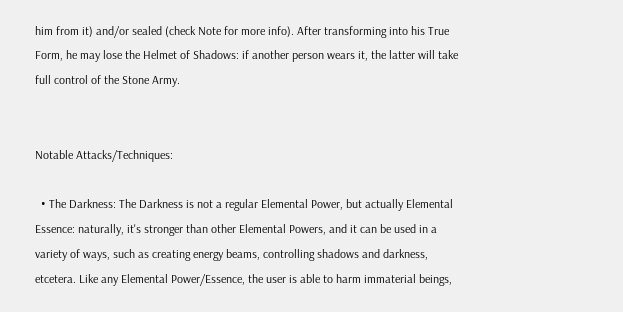him from it) and/or sealed (check Note for more info). After transforming into his True Form, he may lose the Helmet of Shadows: if another person wears it, the latter will take full control of the Stone Army.


Notable Attacks/Techniques:

  • The Darkness: The Darkness is not a regular Elemental Power, but actually Elemental Essence: naturally, it's stronger than other Elemental Powers, and it can be used in a variety of ways, such as creating energy beams, controlling shadows and darkness, etcetera. Like any Elemental Power/Essence, the user is able to harm immaterial beings,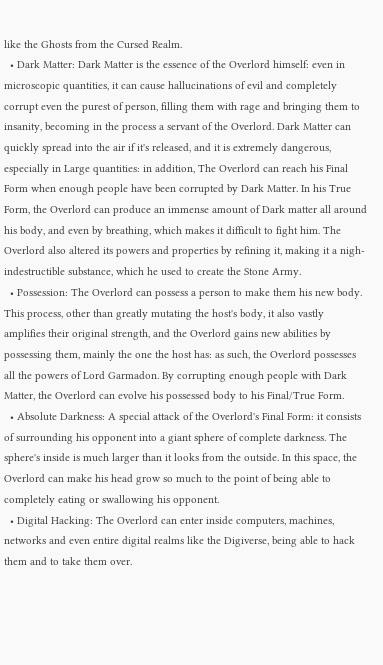like the Ghosts from the Cursed Realm.
  • Dark Matter: Dark Matter is the essence of the Overlord himself: even in microscopic quantities, it can cause hallucinations of evil and completely corrupt even the purest of person, filling them with rage and bringing them to insanity, becoming in the process a servant of the Overlord. Dark Matter can quickly spread into the air if it's released, and it is extremely dangerous, especially in Large quantities: in addition, The Overlord can reach his Final Form when enough people have been corrupted by Dark Matter. In his True Form, the Overlord can produce an immense amount of Dark matter all around his body, and even by breathing, which makes it difficult to fight him. The Overlord also altered its powers and properties by refining it, making it a nigh-indestructible substance, which he used to create the Stone Army.
  • Possession: The Overlord can possess a person to make them his new body. This process, other than greatly mutating the host's body, it also vastly amplifies their original strength, and the Overlord gains new abilities by possessing them, mainly the one the host has: as such, the Overlord possesses all the powers of Lord Garmadon. By corrupting enough people with Dark Matter, the Overlord can evolve his possessed body to his Final/True Form.
  • Absolute Darkness: A special attack of the Overlord's Final Form: it consists of surrounding his opponent into a giant sphere of complete darkness. The sphere's inside is much larger than it looks from the outside. In this space, the Overlord can make his head grow so much to the point of being able to completely eating or swallowing his opponent.
  • Digital Hacking: The Overlord can enter inside computers, machines, networks and even entire digital realms like the Digiverse, being able to hack them and to take them over.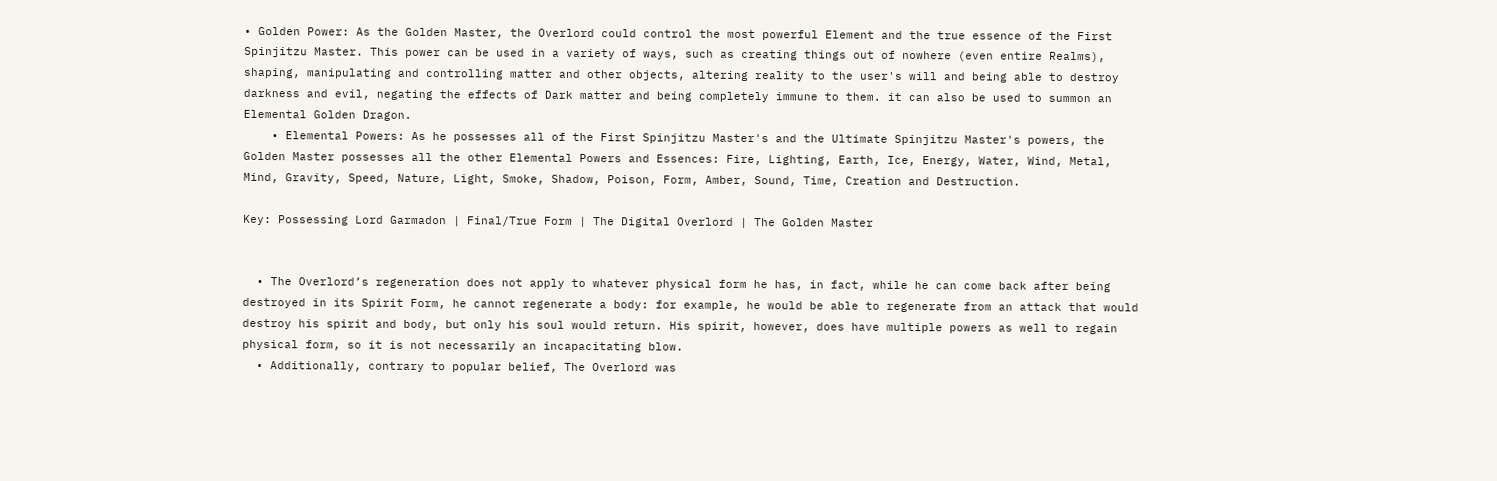• Golden Power: As the Golden Master, the Overlord could control the most powerful Element and the true essence of the First Spinjitzu Master. This power can be used in a variety of ways, such as creating things out of nowhere (even entire Realms), shaping, manipulating and controlling matter and other objects, altering reality to the user's will and being able to destroy darkness and evil, negating the effects of Dark matter and being completely immune to them. it can also be used to summon an Elemental Golden Dragon.
    • Elemental Powers: As he possesses all of the First Spinjitzu Master's and the Ultimate Spinjitzu Master's powers, the Golden Master possesses all the other Elemental Powers and Essences: Fire, Lighting, Earth, Ice, Energy, Water, Wind, Metal, Mind, Gravity, Speed, Nature, Light, Smoke, Shadow, Poison, Form, Amber, Sound, Time, Creation and Destruction.

Key: Possessing Lord Garmadon | Final/True Form | The Digital Overlord | The Golden Master


  • The Overlord’s regeneration does not apply to whatever physical form he has, in fact, while he can come back after being destroyed in its Spirit Form, he cannot regenerate a body: for example, he would be able to regenerate from an attack that would destroy his spirit and body, but only his soul would return. His spirit, however, does have multiple powers as well to regain physical form, so it is not necessarily an incapacitating blow.
  • Additionally, contrary to popular belief, The Overlord was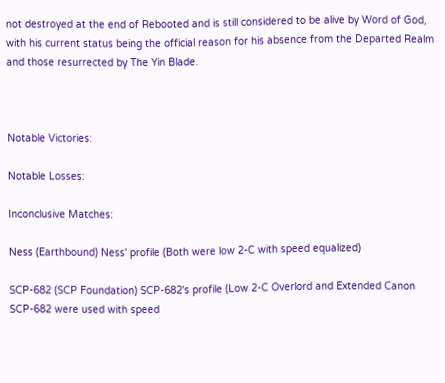not destroyed at the end of Rebooted and is still considered to be alive by Word of God, with his current status being the official reason for his absence from the Departed Realm and those resurrected by The Yin Blade.



Notable Victories:

Notable Losses:

Inconclusive Matches:

Ness (Earthbound) Ness' profile (Both were low 2-C with speed equalized)

SCP-682 (SCP Foundation) SCP-682's profile (Low 2-C Overlord and Extended Canon SCP-682 were used with speed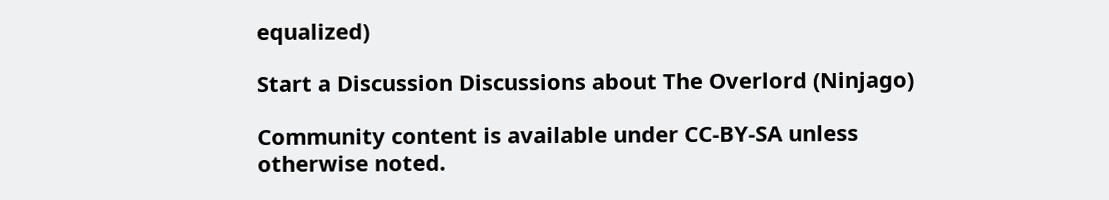equalized)

Start a Discussion Discussions about The Overlord (Ninjago)

Community content is available under CC-BY-SA unless otherwise noted.